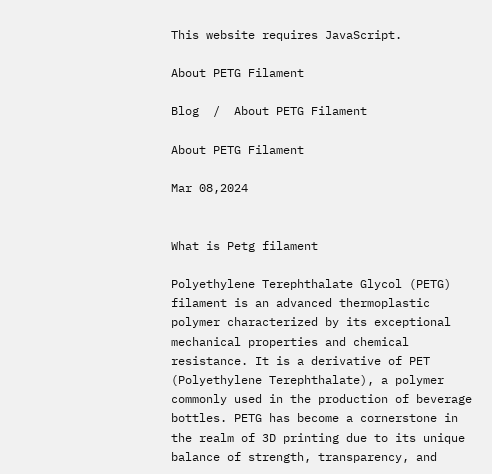This website requires JavaScript.

About PETG Filament

Blog  /  About PETG Filament

About PETG Filament

Mar 08,2024


What is Petg filament

Polyethylene Terephthalate Glycol (PETG) filament is an advanced thermoplastic polymer characterized by its exceptional mechanical properties and chemical resistance. It is a derivative of PET (Polyethylene Terephthalate), a polymer commonly used in the production of beverage bottles. PETG has become a cornerstone in the realm of 3D printing due to its unique balance of strength, transparency, and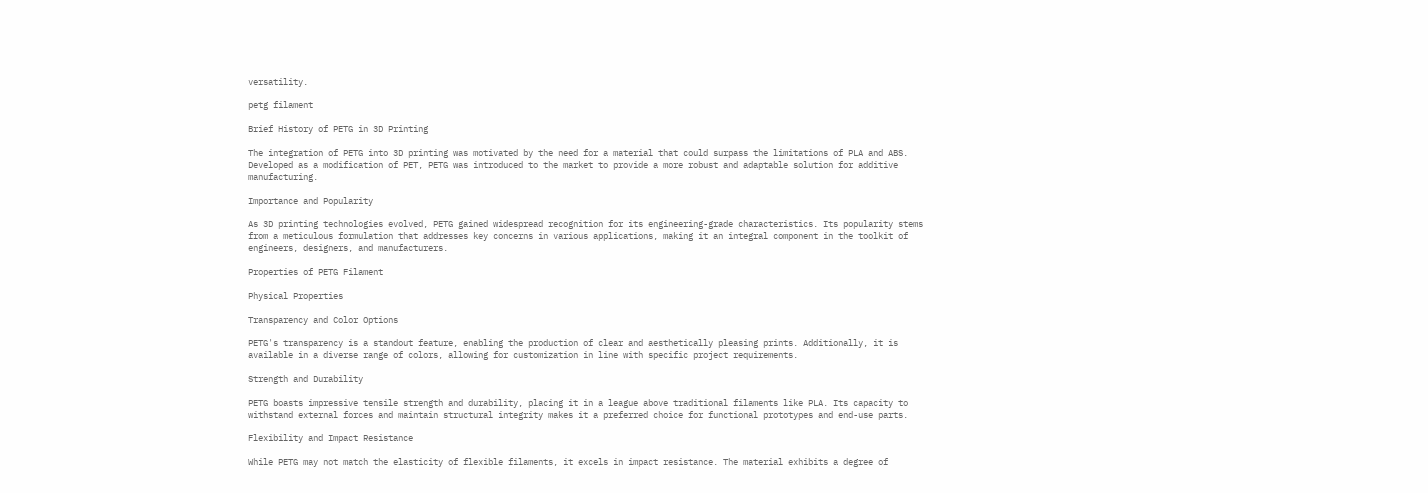versatility.

petg filament

Brief History of PETG in 3D Printing

The integration of PETG into 3D printing was motivated by the need for a material that could surpass the limitations of PLA and ABS. Developed as a modification of PET, PETG was introduced to the market to provide a more robust and adaptable solution for additive manufacturing.

Importance and Popularity

As 3D printing technologies evolved, PETG gained widespread recognition for its engineering-grade characteristics. Its popularity stems from a meticulous formulation that addresses key concerns in various applications, making it an integral component in the toolkit of engineers, designers, and manufacturers.

Properties of PETG Filament

Physical Properties

Transparency and Color Options

PETG's transparency is a standout feature, enabling the production of clear and aesthetically pleasing prints. Additionally, it is available in a diverse range of colors, allowing for customization in line with specific project requirements.

Strength and Durability

PETG boasts impressive tensile strength and durability, placing it in a league above traditional filaments like PLA. Its capacity to withstand external forces and maintain structural integrity makes it a preferred choice for functional prototypes and end-use parts.

Flexibility and Impact Resistance

While PETG may not match the elasticity of flexible filaments, it excels in impact resistance. The material exhibits a degree of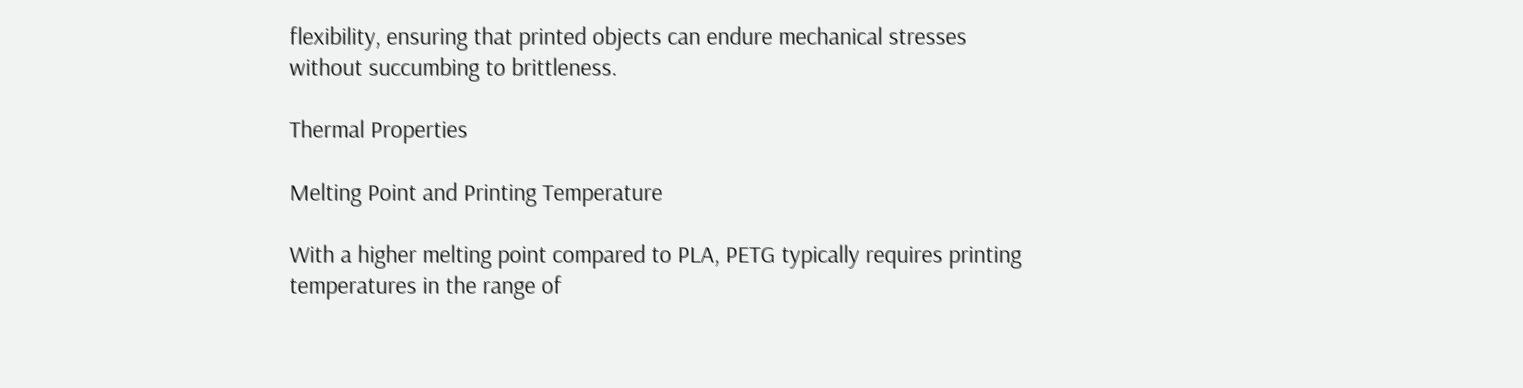flexibility, ensuring that printed objects can endure mechanical stresses without succumbing to brittleness.

Thermal Properties

Melting Point and Printing Temperature

With a higher melting point compared to PLA, PETG typically requires printing temperatures in the range of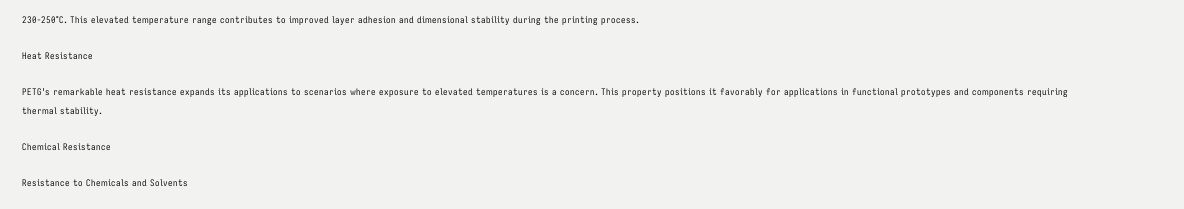230-250°C. This elevated temperature range contributes to improved layer adhesion and dimensional stability during the printing process.

Heat Resistance

PETG's remarkable heat resistance expands its applications to scenarios where exposure to elevated temperatures is a concern. This property positions it favorably for applications in functional prototypes and components requiring thermal stability.

Chemical Resistance

Resistance to Chemicals and Solvents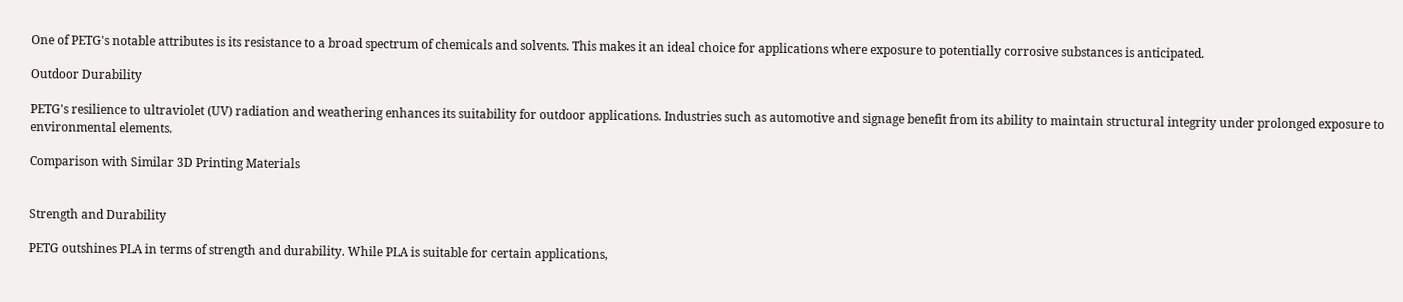One of PETG's notable attributes is its resistance to a broad spectrum of chemicals and solvents. This makes it an ideal choice for applications where exposure to potentially corrosive substances is anticipated.

Outdoor Durability

PETG's resilience to ultraviolet (UV) radiation and weathering enhances its suitability for outdoor applications. Industries such as automotive and signage benefit from its ability to maintain structural integrity under prolonged exposure to environmental elements.

Comparison with Similar 3D Printing Materials


Strength and Durability

PETG outshines PLA in terms of strength and durability. While PLA is suitable for certain applications,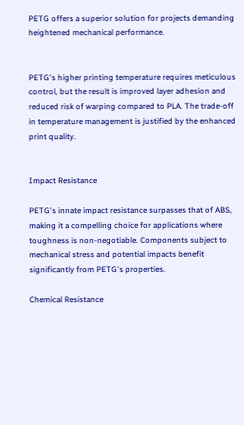PETG offers a superior solution for projects demanding heightened mechanical performance.


PETG's higher printing temperature requires meticulous control, but the result is improved layer adhesion and reduced risk of warping compared to PLA. The trade-off in temperature management is justified by the enhanced print quality.


Impact Resistance

PETG's innate impact resistance surpasses that of ABS, making it a compelling choice for applications where toughness is non-negotiable. Components subject to mechanical stress and potential impacts benefit significantly from PETG's properties.

Chemical Resistance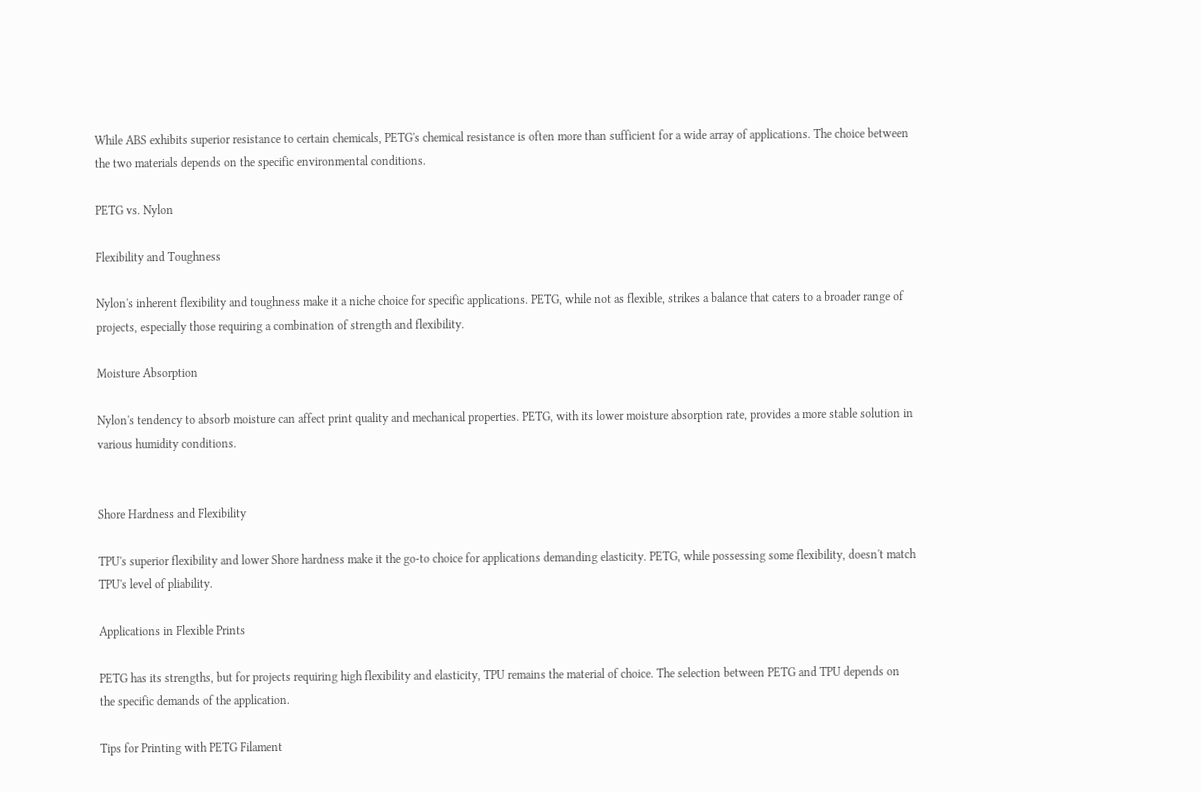While ABS exhibits superior resistance to certain chemicals, PETG's chemical resistance is often more than sufficient for a wide array of applications. The choice between the two materials depends on the specific environmental conditions.

PETG vs. Nylon

Flexibility and Toughness

Nylon's inherent flexibility and toughness make it a niche choice for specific applications. PETG, while not as flexible, strikes a balance that caters to a broader range of projects, especially those requiring a combination of strength and flexibility.

Moisture Absorption

Nylon's tendency to absorb moisture can affect print quality and mechanical properties. PETG, with its lower moisture absorption rate, provides a more stable solution in various humidity conditions.


Shore Hardness and Flexibility

TPU's superior flexibility and lower Shore hardness make it the go-to choice for applications demanding elasticity. PETG, while possessing some flexibility, doesn't match TPU's level of pliability.

Applications in Flexible Prints

PETG has its strengths, but for projects requiring high flexibility and elasticity, TPU remains the material of choice. The selection between PETG and TPU depends on the specific demands of the application.

Tips for Printing with PETG Filament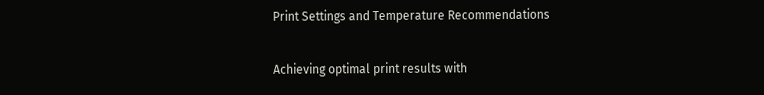Print Settings and Temperature Recommendations

Achieving optimal print results with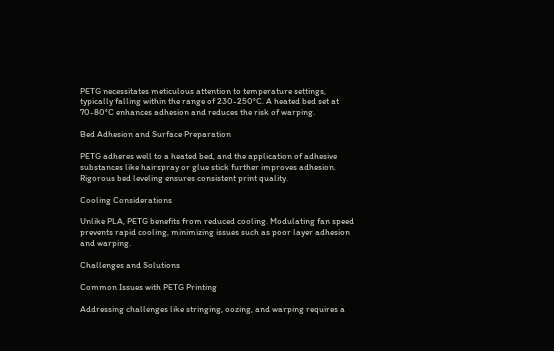PETG necessitates meticulous attention to temperature settings, typically falling within the range of 230-250°C. A heated bed set at 70-80°C enhances adhesion and reduces the risk of warping.

Bed Adhesion and Surface Preparation

PETG adheres well to a heated bed, and the application of adhesive substances like hairspray or glue stick further improves adhesion. Rigorous bed leveling ensures consistent print quality.

Cooling Considerations

Unlike PLA, PETG benefits from reduced cooling. Modulating fan speed prevents rapid cooling, minimizing issues such as poor layer adhesion and warping.

Challenges and Solutions

Common Issues with PETG Printing

Addressing challenges like stringing, oozing, and warping requires a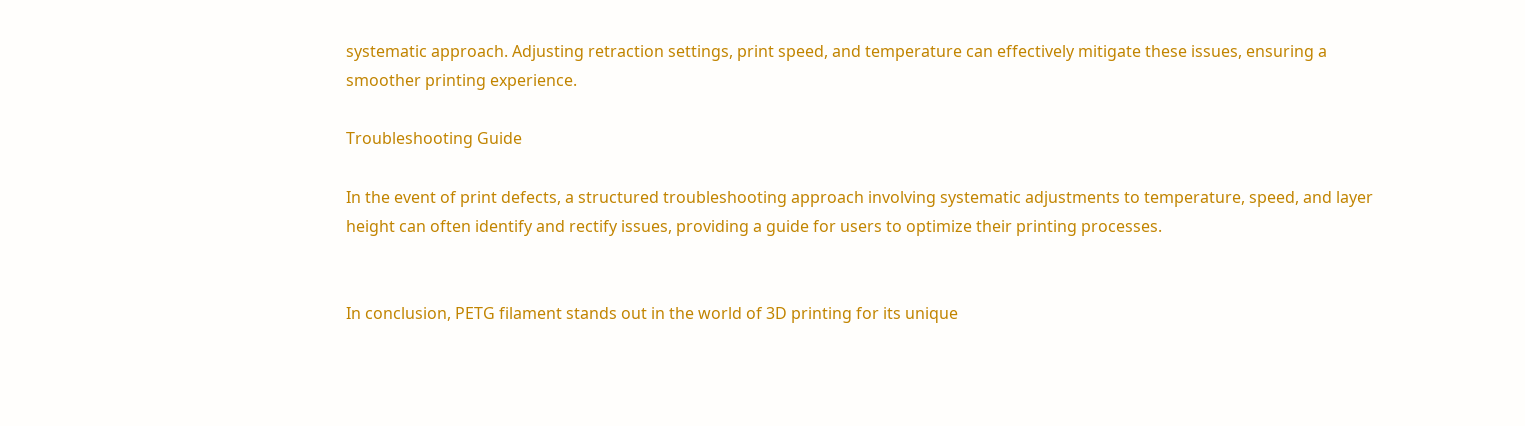systematic approach. Adjusting retraction settings, print speed, and temperature can effectively mitigate these issues, ensuring a smoother printing experience.

Troubleshooting Guide

In the event of print defects, a structured troubleshooting approach involving systematic adjustments to temperature, speed, and layer height can often identify and rectify issues, providing a guide for users to optimize their printing processes.


In conclusion, PETG filament stands out in the world of 3D printing for its unique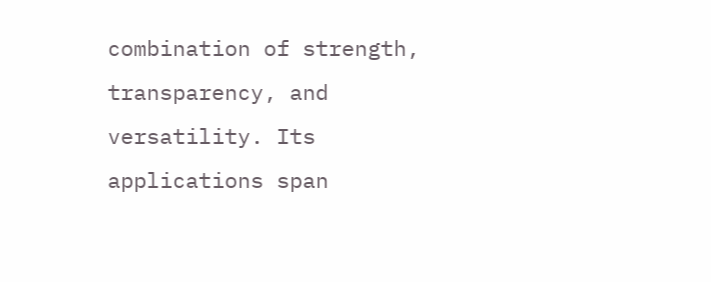combination of strength, transparency, and versatility. Its applications span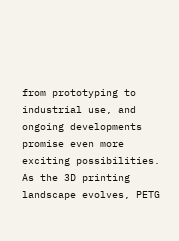from prototyping to industrial use, and ongoing developments promise even more exciting possibilities. As the 3D printing landscape evolves, PETG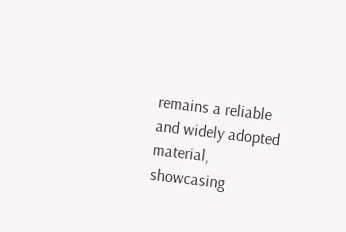remains a reliable and widely adopted material, showcasing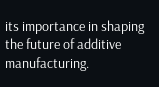its importance in shaping the future of additive manufacturing.